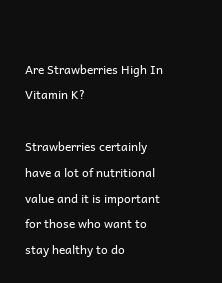Are Strawberries High In Vitamin K?

Strawberries certainly have a lot of nutritional value and it is important for those who want to stay healthy to do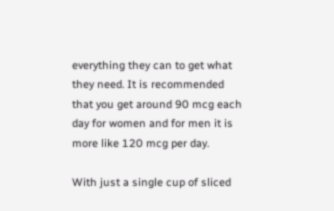everything they can to get what they need. It is recommended that you get around 90 mcg each day for women and for men it is more like 120 mcg per day.

With just a single cup of sliced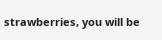strawberries, you will be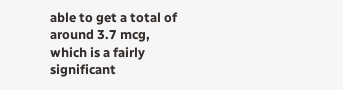able to get a total of around 3.7 mcg, which is a fairly significant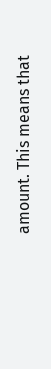amount. This means that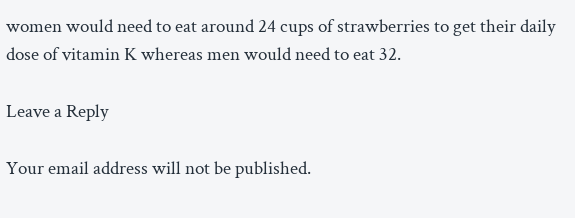women would need to eat around 24 cups of strawberries to get their daily dose of vitamin K whereas men would need to eat 32.

Leave a Reply

Your email address will not be published.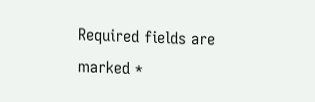Required fields are marked *